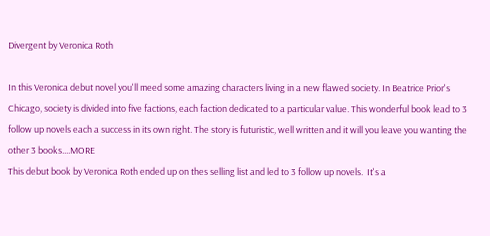Divergent by Veronica Roth

In this Veronica debut novel you'll meed some amazing characters living in a new flawed society. In Beatrice Prior's Chicago, society is divided into five factions, each faction dedicated to a particular value. This wonderful book lead to 3 follow up novels each a success in its own right. The story is futuristic, well written and it will you leave you wanting the other 3 books....MORE
This debut book by Veronica Roth ended up on thes selling list and led to 3 follow up novels.  It's a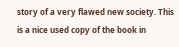story of a very flawed new society. This is a nice used copy of the book in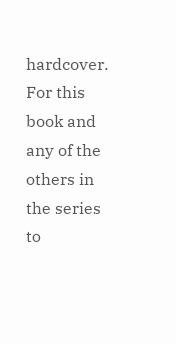hardcover. For this book and any of the others in the series to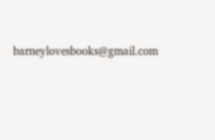barneylovesbooks@gmail.com